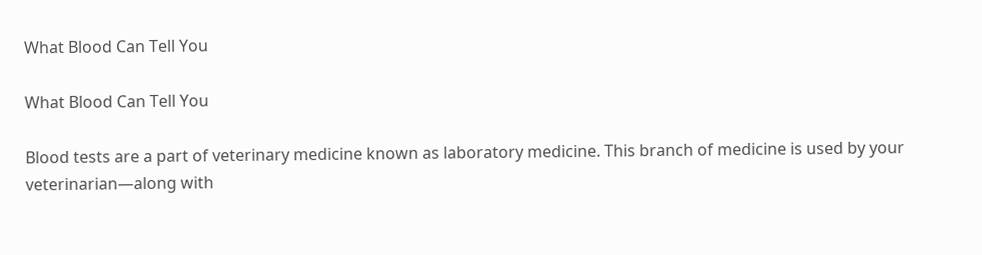What Blood Can Tell You

What Blood Can Tell You

Blood tests are a part of veterinary medicine known as laboratory medicine. This branch of medicine is used by your veterinarian—along with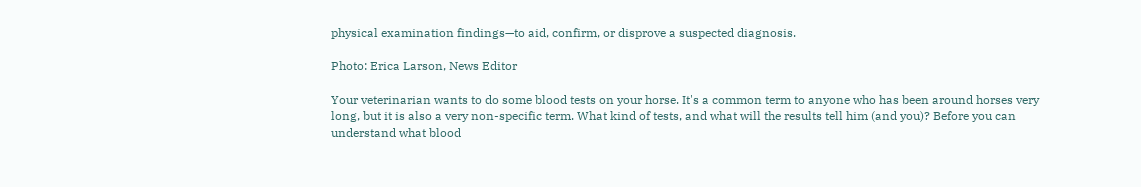physical examination findings—to aid, confirm, or disprove a suspected diagnosis.

Photo: Erica Larson, News Editor

Your veterinarian wants to do some blood tests on your horse. It's a common term to anyone who has been around horses very long, but it is also a very non-specific term. What kind of tests, and what will the results tell him (and you)? Before you can understand what blood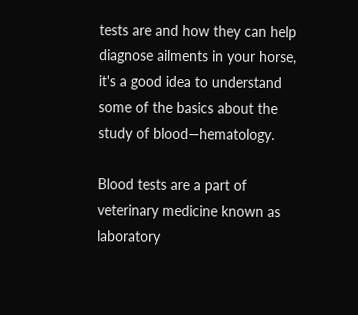tests are and how they can help diagnose ailments in your horse, it's a good idea to understand some of the basics about the study of blood—hematology.

Blood tests are a part of veterinary medicine known as laboratory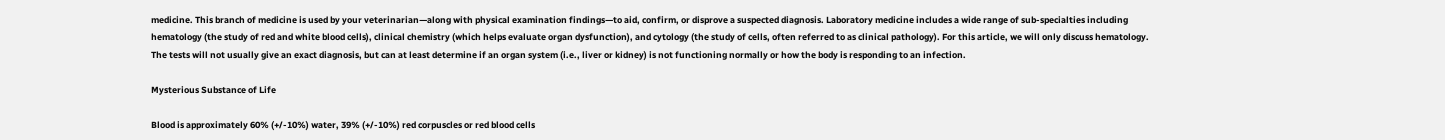medicine. This branch of medicine is used by your veterinarian—along with physical examination findings—to aid, confirm, or disprove a suspected diagnosis. Laboratory medicine includes a wide range of sub-specialties including hematology (the study of red and white blood cells), clinical chemistry (which helps evaluate organ dysfunction), and cytology (the study of cells, often referred to as clinical pathology). For this article, we will only discuss hematology. The tests will not usually give an exact diagnosis, but can at least determine if an organ system (i.e., liver or kidney) is not functioning normally or how the body is responding to an infection.

Mysterious Substance of Life

Blood is approximately 60% (+/-10%) water, 39% (+/-10%) red corpuscles or red blood cells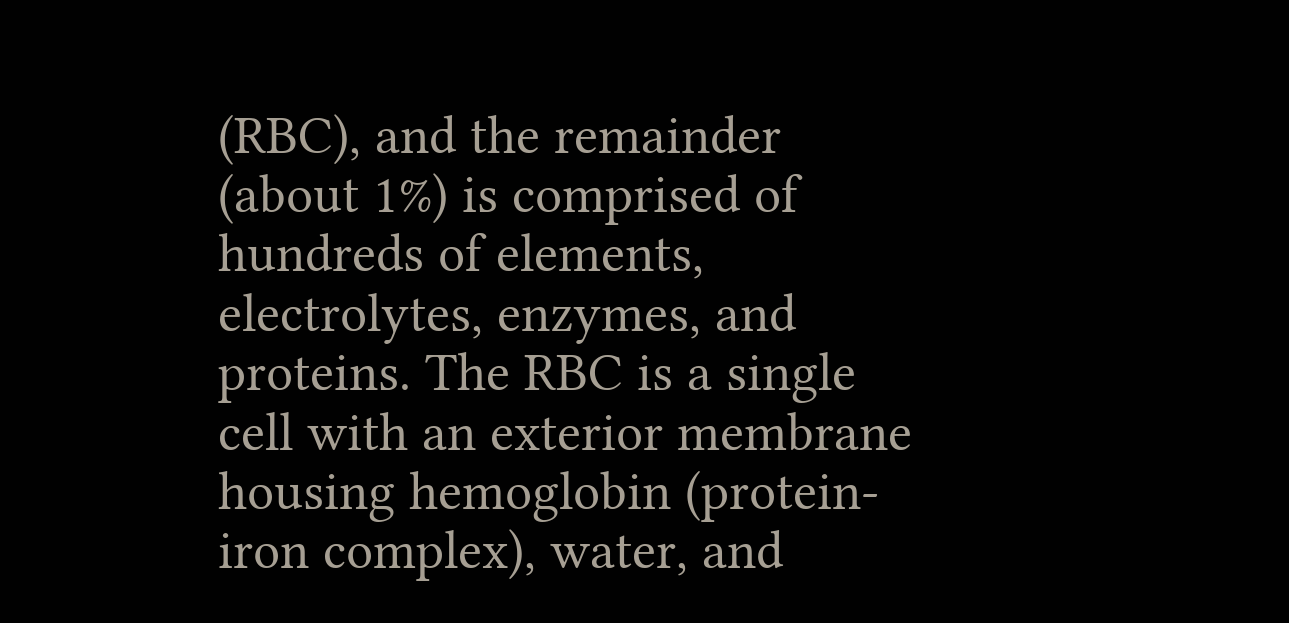(RBC), and the remainder (about 1%) is comprised of hundreds of elements, electrolytes, enzymes, and proteins. The RBC is a single cell with an exterior membrane housing hemoglobin (protein-iron complex), water, and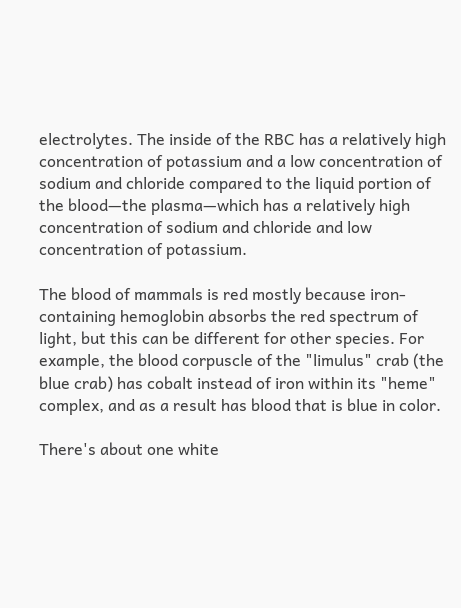electrolytes. The inside of the RBC has a relatively high concentration of potassium and a low concentration of sodium and chloride compared to the liquid portion of the blood—the plasma—which has a relatively high concentration of sodium and chloride and low concentration of potassium.

The blood of mammals is red mostly because iron-containing hemoglobin absorbs the red spectrum of light, but this can be different for other species. For example, the blood corpuscle of the "limulus" crab (the blue crab) has cobalt instead of iron within its "heme" complex, and as a result has blood that is blue in color.

There's about one white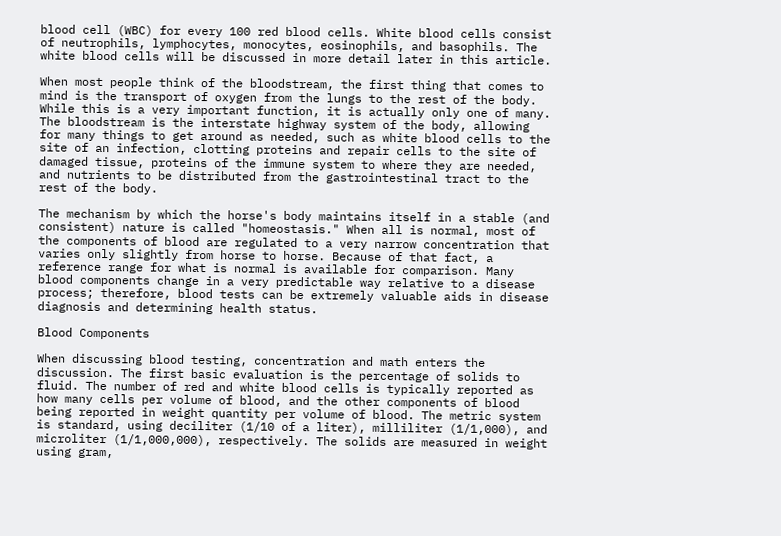blood cell (WBC) for every 100 red blood cells. White blood cells consist of neutrophils, lymphocytes, monocytes, eosinophils, and basophils. The white blood cells will be discussed in more detail later in this article.

When most people think of the bloodstream, the first thing that comes to mind is the transport of oxygen from the lungs to the rest of the body. While this is a very important function, it is actually only one of many. The bloodstream is the interstate highway system of the body, allowing for many things to get around as needed, such as white blood cells to the site of an infection, clotting proteins and repair cells to the site of damaged tissue, proteins of the immune system to where they are needed, and nutrients to be distributed from the gastrointestinal tract to the rest of the body.

The mechanism by which the horse's body maintains itself in a stable (and consistent) nature is called "homeostasis." When all is normal, most of the components of blood are regulated to a very narrow concentration that varies only slightly from horse to horse. Because of that fact, a reference range for what is normal is available for comparison. Many blood components change in a very predictable way relative to a disease process; therefore, blood tests can be extremely valuable aids in disease diagnosis and determining health status.

Blood Components

When discussing blood testing, concentration and math enters the discussion. The first basic evaluation is the percentage of solids to fluid. The number of red and white blood cells is typically reported as how many cells per volume of blood, and the other components of blood being reported in weight quantity per volume of blood. The metric system is standard, using deciliter (1/10 of a liter), milliliter (1/1,000), and microliter (1/1,000,000), respectively. The solids are measured in weight using gram,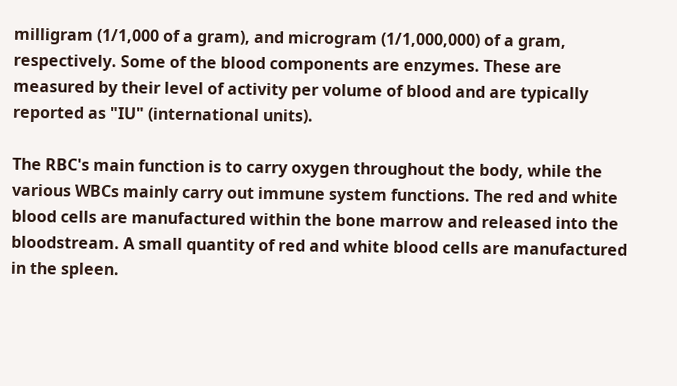milligram (1/1,000 of a gram), and microgram (1/1,000,000) of a gram, respectively. Some of the blood components are enzymes. These are measured by their level of activity per volume of blood and are typically reported as "IU" (international units).

The RBC's main function is to carry oxygen throughout the body, while the various WBCs mainly carry out immune system functions. The red and white blood cells are manufactured within the bone marrow and released into the bloodstream. A small quantity of red and white blood cells are manufactured in the spleen.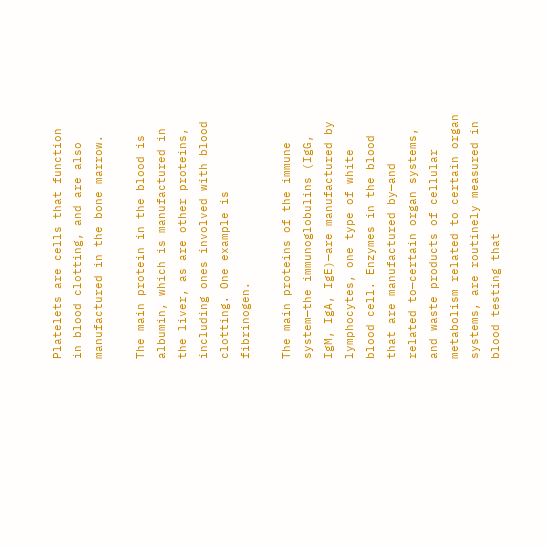Platelets are cells that function in blood clotting, and are also manufactured in the bone marrow.

The main protein in the blood is albumin, which is manufactured in the liver, as are other proteins, including ones involved with blood clotting. One example is fibrinogen.

The main proteins of the immune system—the immunoglobulins (IgG, IgM, IgA, IgE)—are manufactured by lymphocytes, one type of white blood cell. Enzymes in the blood that are manufactured by—and related to—certain organ systems, and waste products of cellular metabolism related to certain organ systems, are routinely measured in blood testing that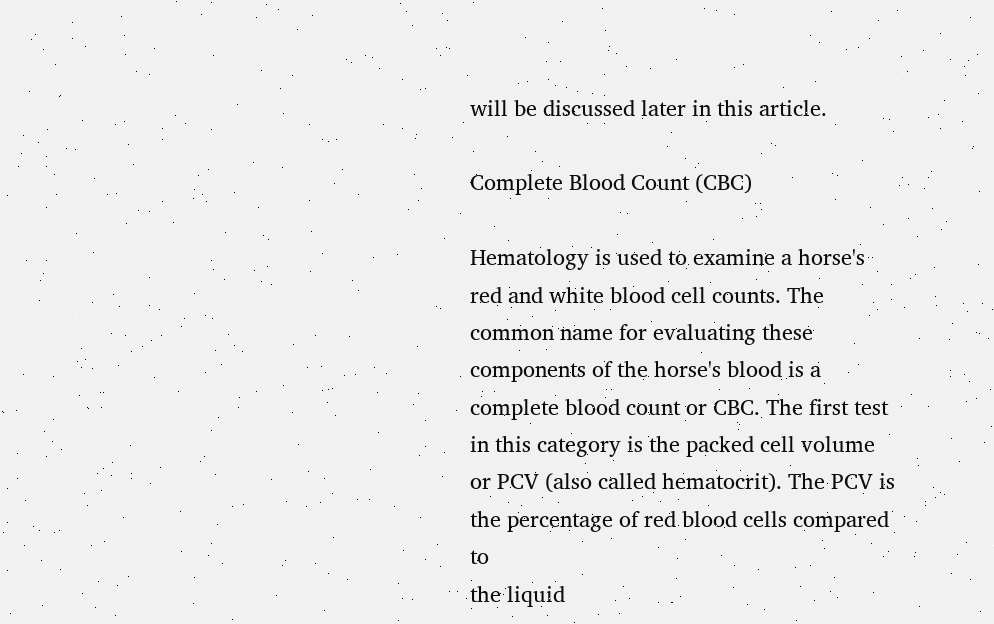will be discussed later in this article.

Complete Blood Count (CBC)

Hematology is used to examine a horse's red and white blood cell counts. The common name for evaluating these components of the horse's blood is a complete blood count or CBC. The first test in this category is the packed cell volume or PCV (also called hematocrit). The PCV is the percentage of red blood cells compared to
the liquid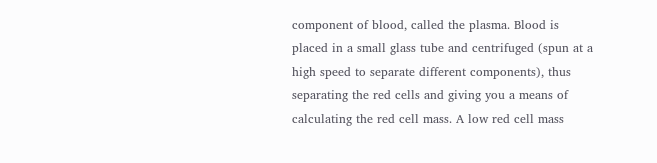component of blood, called the plasma. Blood is placed in a small glass tube and centrifuged (spun at a high speed to separate different components), thus separating the red cells and giving you a means of calculating the red cell mass. A low red cell mass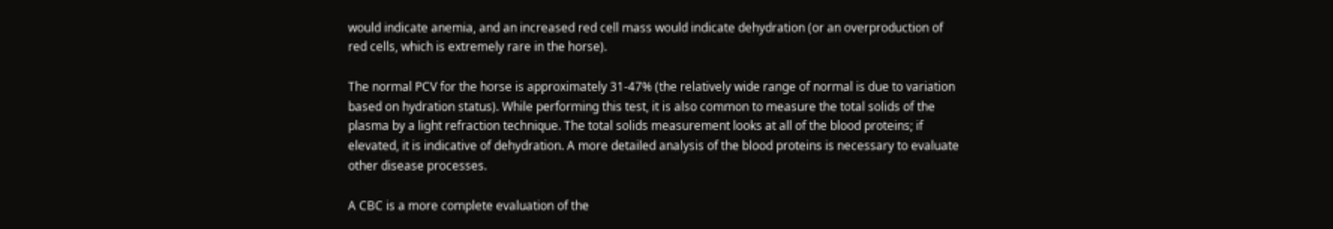would indicate anemia, and an increased red cell mass would indicate dehydration (or an overproduction of red cells, which is extremely rare in the horse).

The normal PCV for the horse is approximately 31-47% (the relatively wide range of normal is due to variation based on hydration status). While performing this test, it is also common to measure the total solids of the plasma by a light refraction technique. The total solids measurement looks at all of the blood proteins; if elevated, it is indicative of dehydration. A more detailed analysis of the blood proteins is necessary to evaluate other disease processes.

A CBC is a more complete evaluation of the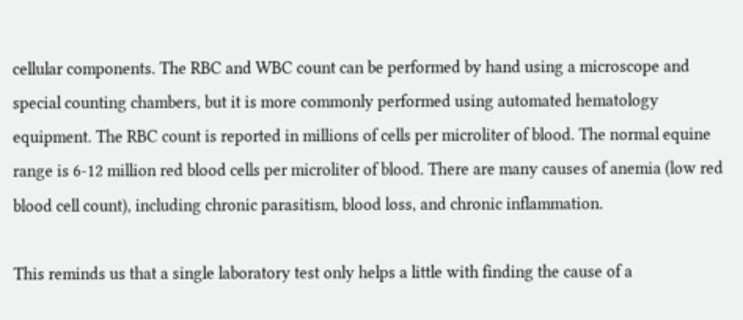cellular components. The RBC and WBC count can be performed by hand using a microscope and special counting chambers, but it is more commonly performed using automated hematology equipment. The RBC count is reported in millions of cells per microliter of blood. The normal equine range is 6-12 million red blood cells per microliter of blood. There are many causes of anemia (low red blood cell count), including chronic parasitism, blood loss, and chronic inflammation.

This reminds us that a single laboratory test only helps a little with finding the cause of a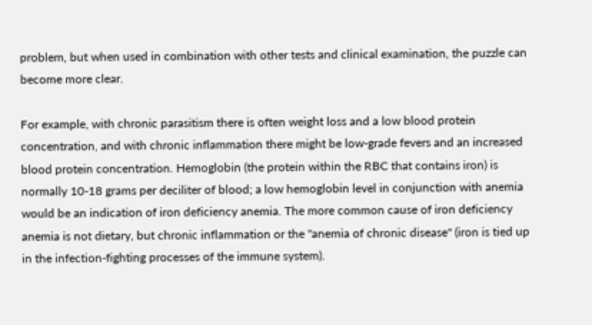problem, but when used in combination with other tests and clinical examination, the puzzle can become more clear.

For example, with chronic parasitism there is often weight loss and a low blood protein concentration, and with chronic inflammation there might be low-grade fevers and an increased blood protein concentration. Hemoglobin (the protein within the RBC that contains iron) is normally 10-18 grams per deciliter of blood; a low hemoglobin level in conjunction with anemia would be an indication of iron deficiency anemia. The more common cause of iron deficiency anemia is not dietary, but chronic inflammation or the "anemia of chronic disease" (iron is tied up in the infection-fighting processes of the immune system).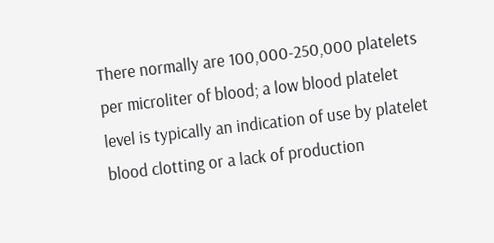There normally are 100,000-250,000 platelets per microliter of blood; a low blood platelet level is typically an indication of use by platelet blood clotting or a lack of production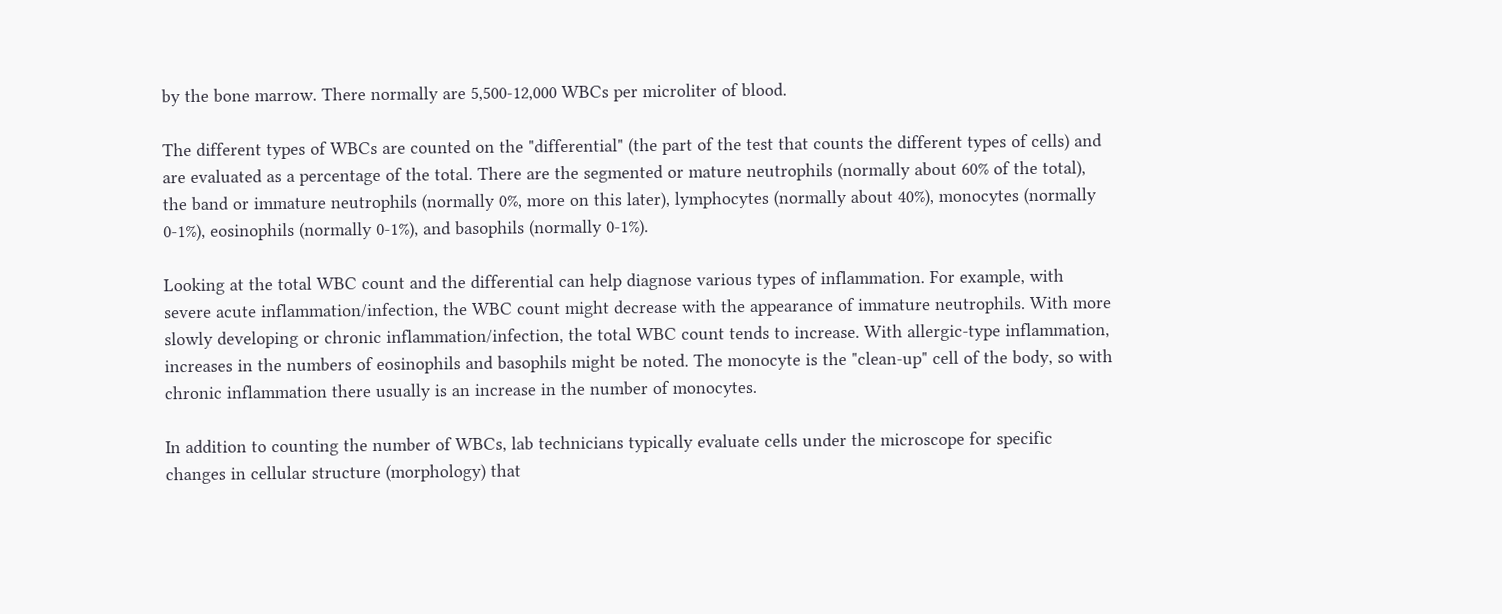by the bone marrow. There normally are 5,500-12,000 WBCs per microliter of blood.

The different types of WBCs are counted on the "differential" (the part of the test that counts the different types of cells) and are evaluated as a percentage of the total. There are the segmented or mature neutrophils (normally about 60% of the total), the band or immature neutrophils (normally 0%, more on this later), lymphocytes (normally about 40%), monocytes (normally 0-1%), eosinophils (normally 0-1%), and basophils (normally 0-1%).

Looking at the total WBC count and the differential can help diagnose various types of inflammation. For example, with severe acute inflammation/infection, the WBC count might decrease with the appearance of immature neutrophils. With more slowly developing or chronic inflammation/infection, the total WBC count tends to increase. With allergic-type inflammation, increases in the numbers of eosinophils and basophils might be noted. The monocyte is the "clean-up" cell of the body, so with chronic inflammation there usually is an increase in the number of monocytes.

In addition to counting the number of WBCs, lab technicians typically evaluate cells under the microscope for specific changes in cellular structure (morphology) that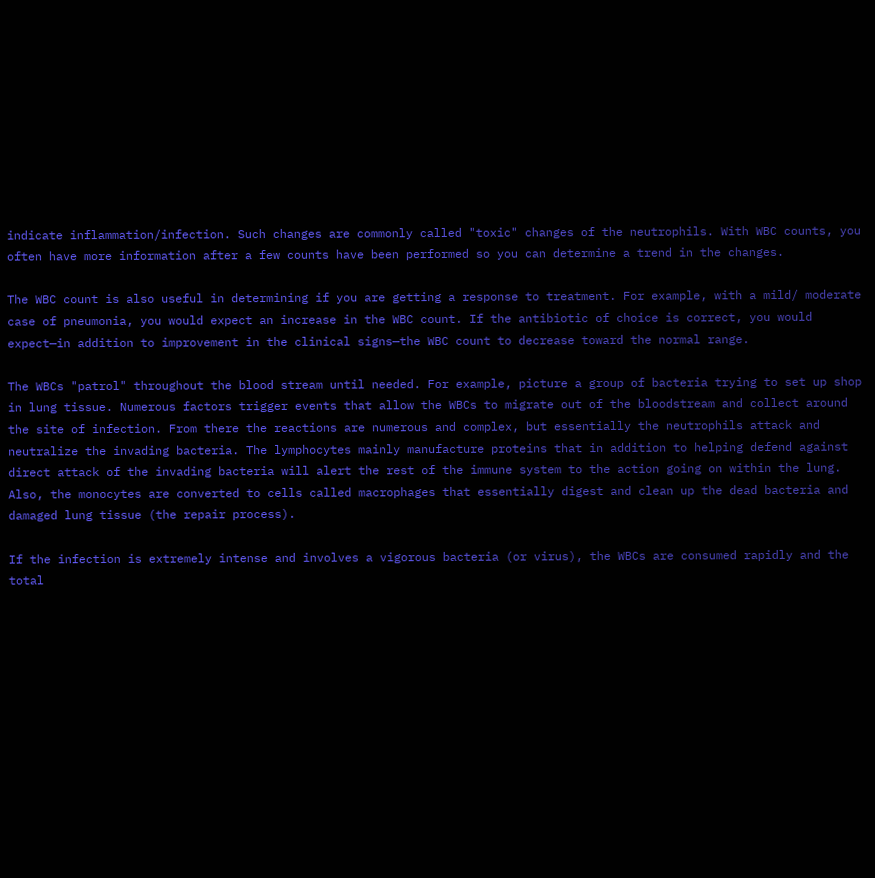indicate inflammation/infection. Such changes are commonly called "toxic" changes of the neutrophils. With WBC counts, you often have more information after a few counts have been performed so you can determine a trend in the changes.

The WBC count is also useful in determining if you are getting a response to treatment. For example, with a mild/ moderate case of pneumonia, you would expect an increase in the WBC count. If the antibiotic of choice is correct, you would expect—in addition to improvement in the clinical signs—the WBC count to decrease toward the normal range.

The WBCs "patrol" throughout the blood stream until needed. For example, picture a group of bacteria trying to set up shop in lung tissue. Numerous factors trigger events that allow the WBCs to migrate out of the bloodstream and collect around the site of infection. From there the reactions are numerous and complex, but essentially the neutrophils attack and neutralize the invading bacteria. The lymphocytes mainly manufacture proteins that in addition to helping defend against direct attack of the invading bacteria will alert the rest of the immune system to the action going on within the lung. Also, the monocytes are converted to cells called macrophages that essentially digest and clean up the dead bacteria and damaged lung tissue (the repair process).

If the infection is extremely intense and involves a vigorous bacteria (or virus), the WBCs are consumed rapidly and the total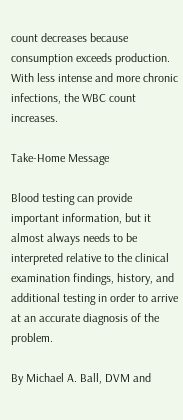count decreases because consumption exceeds production. With less intense and more chronic infections, the WBC count increases.

Take-Home Message

Blood testing can provide important information, but it almost always needs to be interpreted relative to the clinical examination findings, history, and additional testing in order to arrive at an accurate diagnosis of the problem.

By Michael A. Ball, DVM and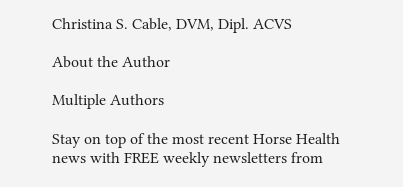Christina S. Cable, DVM, Dipl. ACVS

About the Author

Multiple Authors

Stay on top of the most recent Horse Health news with FREE weekly newsletters from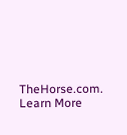TheHorse.com. Learn More